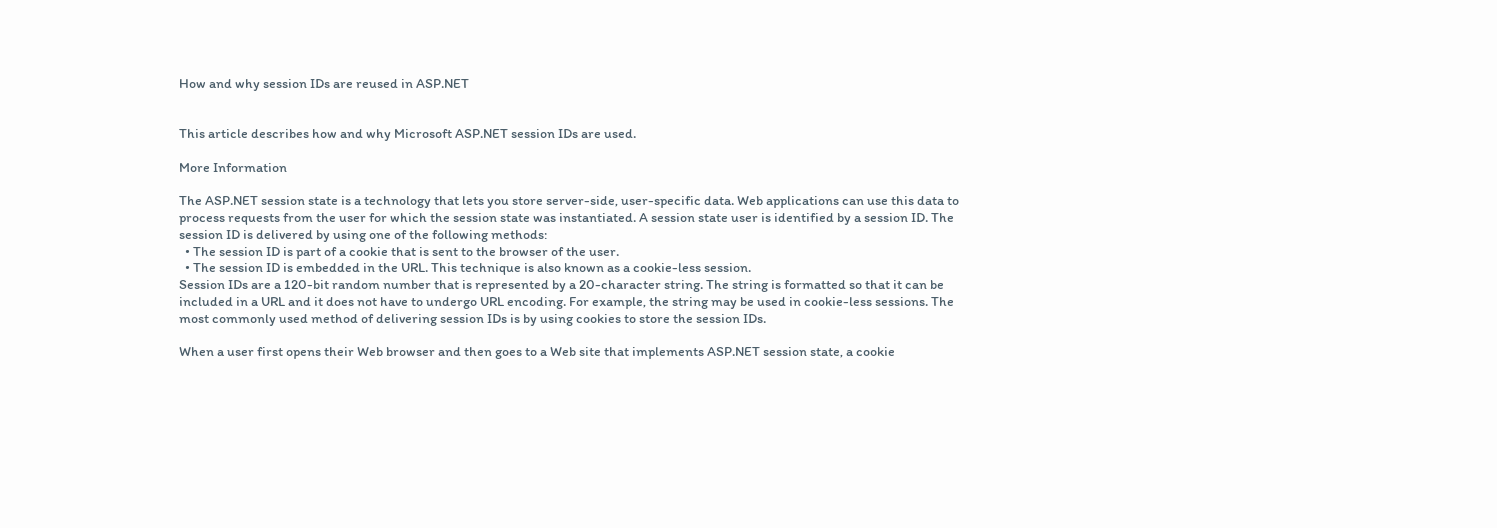How and why session IDs are reused in ASP.NET


This article describes how and why Microsoft ASP.NET session IDs are used.

More Information

The ASP.NET session state is a technology that lets you store server-side, user-specific data. Web applications can use this data to process requests from the user for which the session state was instantiated. A session state user is identified by a session ID. The session ID is delivered by using one of the following methods:
  • The session ID is part of a cookie that is sent to the browser of the user.
  • The session ID is embedded in the URL. This technique is also known as a cookie-less session.
Session IDs are a 120-bit random number that is represented by a 20-character string. The string is formatted so that it can be included in a URL and it does not have to undergo URL encoding. For example, the string may be used in cookie-less sessions. The most commonly used method of delivering session IDs is by using cookies to store the session IDs.

When a user first opens their Web browser and then goes to a Web site that implements ASP.NET session state, a cookie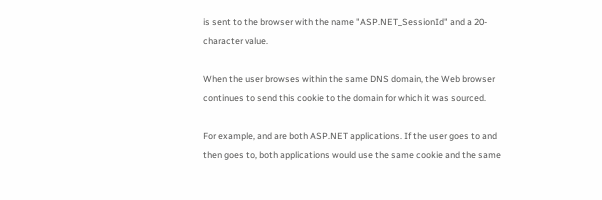is sent to the browser with the name "ASP.NET_SessionId" and a 20-character value.

When the user browses within the same DNS domain, the Web browser continues to send this cookie to the domain for which it was sourced.

For example, and are both ASP.NET applications. If the user goes to and then goes to, both applications would use the same cookie and the same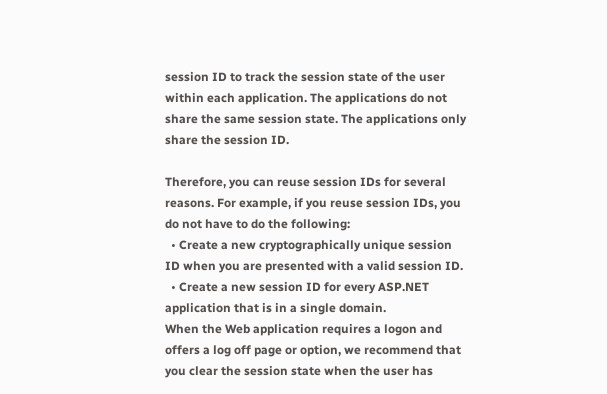session ID to track the session state of the user within each application. The applications do not share the same session state. The applications only share the session ID.

Therefore, you can reuse session IDs for several reasons. For example, if you reuse session IDs, you do not have to do the following:
  • Create a new cryptographically unique session ID when you are presented with a valid session ID.
  • Create a new session ID for every ASP.NET application that is in a single domain.
When the Web application requires a logon and offers a log off page or option, we recommend that you clear the session state when the user has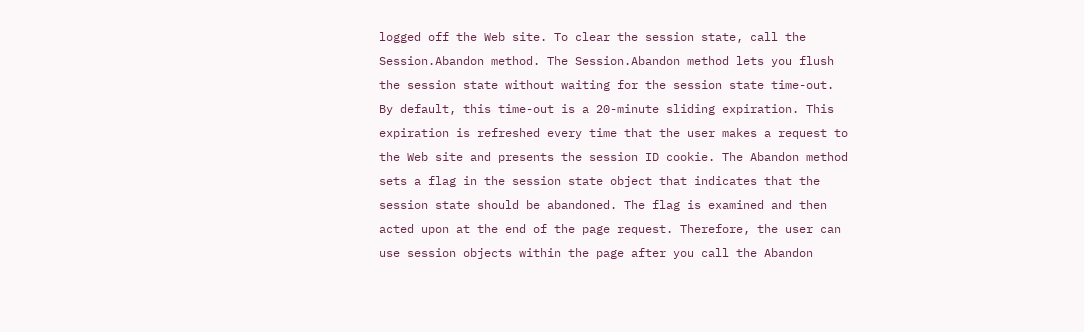logged off the Web site. To clear the session state, call the Session.Abandon method. The Session.Abandon method lets you flush the session state without waiting for the session state time-out. By default, this time-out is a 20-minute sliding expiration. This expiration is refreshed every time that the user makes a request to the Web site and presents the session ID cookie. The Abandon method sets a flag in the session state object that indicates that the session state should be abandoned. The flag is examined and then acted upon at the end of the page request. Therefore, the user can use session objects within the page after you call the Abandon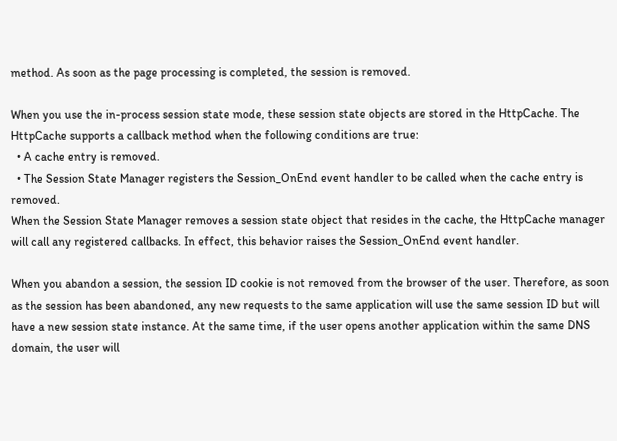method. As soon as the page processing is completed, the session is removed.

When you use the in-process session state mode, these session state objects are stored in the HttpCache. The HttpCache supports a callback method when the following conditions are true:
  • A cache entry is removed.
  • The Session State Manager registers the Session_OnEnd event handler to be called when the cache entry is removed.
When the Session State Manager removes a session state object that resides in the cache, the HttpCache manager will call any registered callbacks. In effect, this behavior raises the Session_OnEnd event handler.

When you abandon a session, the session ID cookie is not removed from the browser of the user. Therefore, as soon as the session has been abandoned, any new requests to the same application will use the same session ID but will have a new session state instance. At the same time, if the user opens another application within the same DNS domain, the user will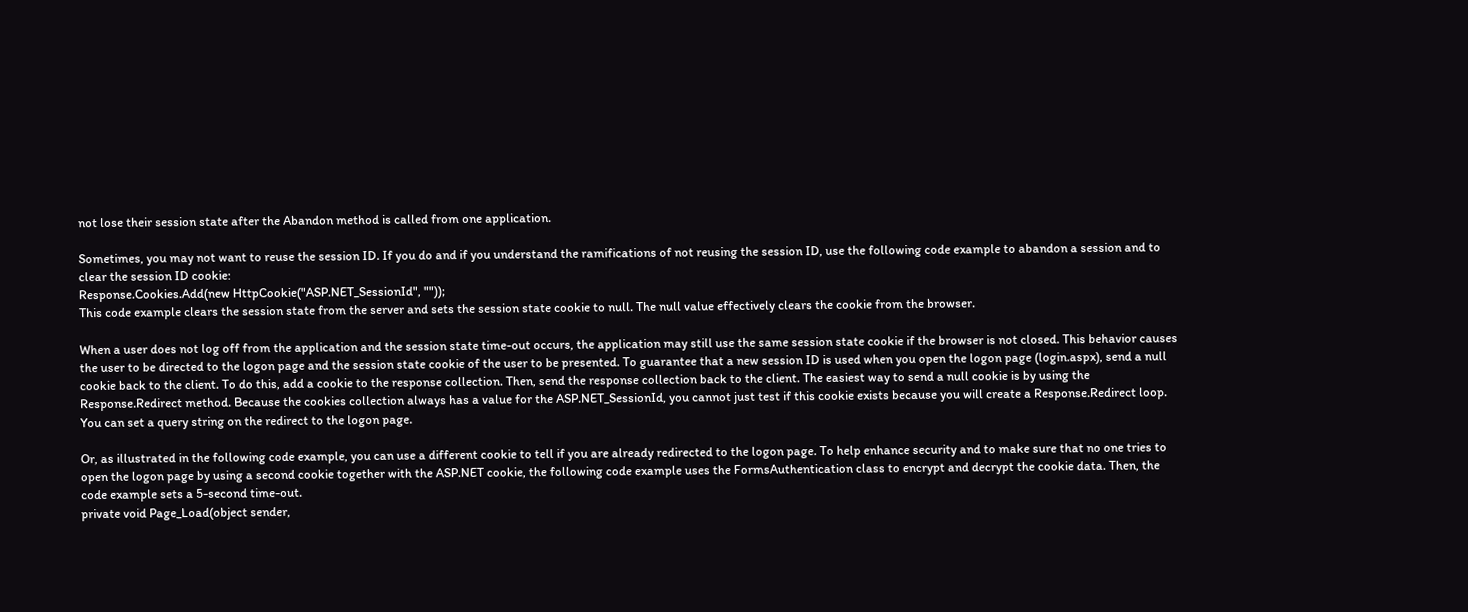not lose their session state after the Abandon method is called from one application.

Sometimes, you may not want to reuse the session ID. If you do and if you understand the ramifications of not reusing the session ID, use the following code example to abandon a session and to clear the session ID cookie:
Response.Cookies.Add(new HttpCookie("ASP.NET_SessionId", ""));
This code example clears the session state from the server and sets the session state cookie to null. The null value effectively clears the cookie from the browser.

When a user does not log off from the application and the session state time-out occurs, the application may still use the same session state cookie if the browser is not closed. This behavior causes the user to be directed to the logon page and the session state cookie of the user to be presented. To guarantee that a new session ID is used when you open the logon page (login.aspx), send a null cookie back to the client. To do this, add a cookie to the response collection. Then, send the response collection back to the client. The easiest way to send a null cookie is by using the Response.Redirect method. Because the cookies collection always has a value for the ASP.NET_SessionId, you cannot just test if this cookie exists because you will create a Response.Redirect loop. You can set a query string on the redirect to the logon page.

Or, as illustrated in the following code example, you can use a different cookie to tell if you are already redirected to the logon page. To help enhance security and to make sure that no one tries to open the logon page by using a second cookie together with the ASP.NET cookie, the following code example uses the FormsAuthentication class to encrypt and decrypt the cookie data. Then, the code example sets a 5-second time-out.
private void Page_Load(object sender,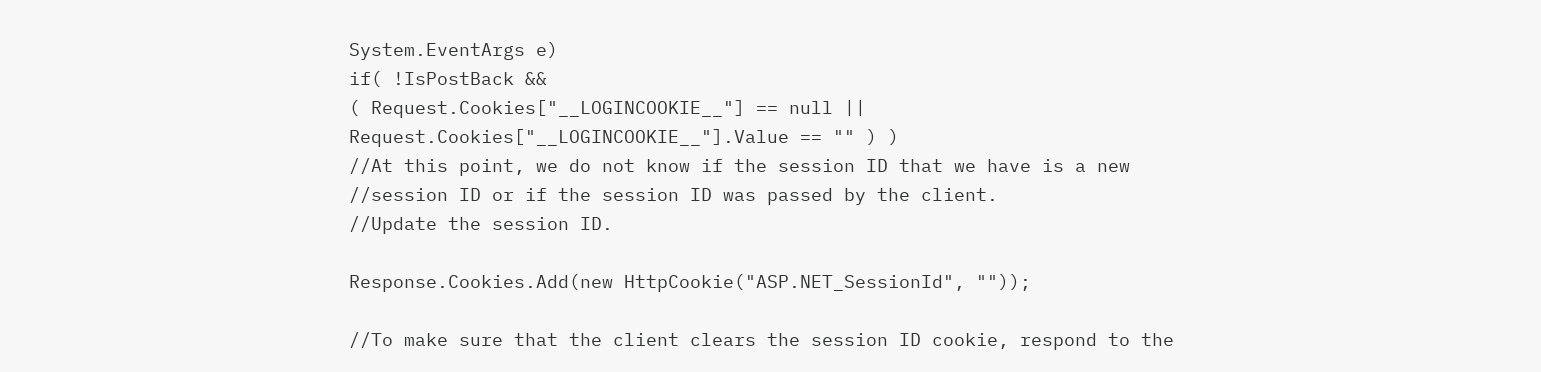System.EventArgs e)
if( !IsPostBack &&
( Request.Cookies["__LOGINCOOKIE__"] == null ||
Request.Cookies["__LOGINCOOKIE__"].Value == "" ) )
//At this point, we do not know if the session ID that we have is a new
//session ID or if the session ID was passed by the client.
//Update the session ID.

Response.Cookies.Add(new HttpCookie("ASP.NET_SessionId", ""));

//To make sure that the client clears the session ID cookie, respond to the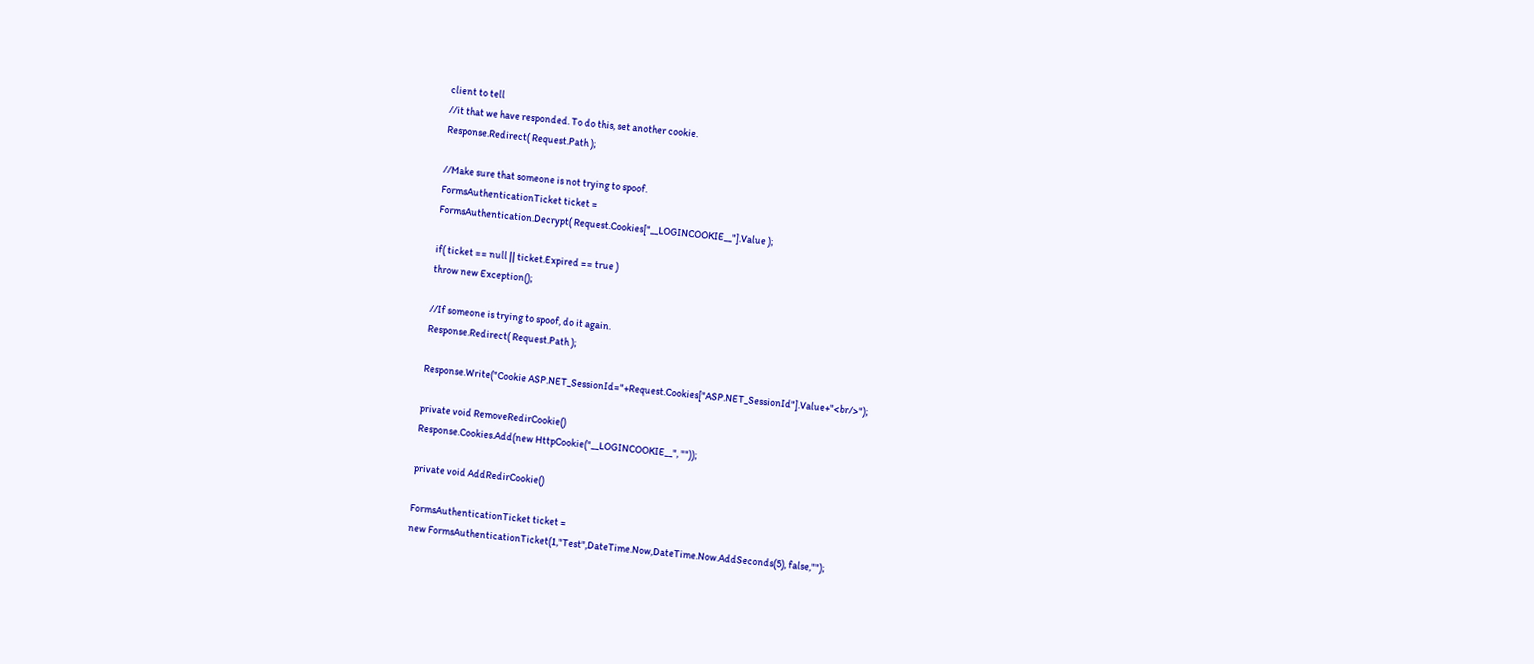client to tell
//it that we have responded. To do this, set another cookie.
Response.Redirect( Request.Path );

//Make sure that someone is not trying to spoof.
FormsAuthenticationTicket ticket =
FormsAuthentication.Decrypt( Request.Cookies["__LOGINCOOKIE__"].Value );

if( ticket == null || ticket.Expired == true )
throw new Exception();

//If someone is trying to spoof, do it again.
Response.Redirect( Request.Path );

Response.Write("Cookie ASP.NET_SessionId="+Request.Cookies["ASP.NET_SessionId"].Value+"<br/>");

private void RemoveRedirCookie()
Response.Cookies.Add(new HttpCookie("__LOGINCOOKIE__", ""));

private void AddRedirCookie()

FormsAuthenticationTicket ticket =
new FormsAuthenticationTicket(1,"Test",DateTime.Now,DateTime.Now.AddSeconds(5), false,"");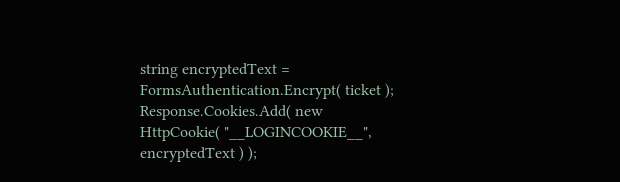string encryptedText = FormsAuthentication.Encrypt( ticket );
Response.Cookies.Add( new HttpCookie( "__LOGINCOOKIE__", encryptedText ) );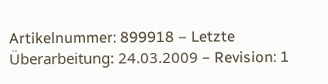Artikelnummer: 899918 – Letzte Überarbeitung: 24.03.2009 – Revision: 1